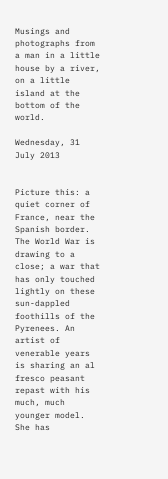Musings and photographs from a man in a little house by a river, on a little island at the bottom of the world.

Wednesday, 31 July 2013


Picture this: a quiet corner of France, near the Spanish border. The World War is drawing to a close; a war that has only touched lightly on these sun-dappled foothills of the Pyrenees. An artist of venerable years is sharing an al fresco peasant repast with his much, much younger model. She has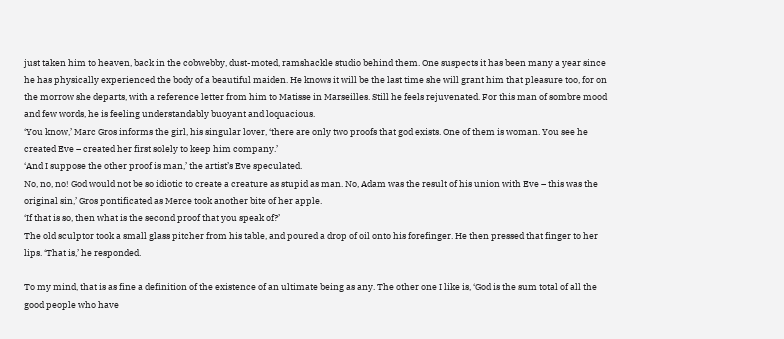just taken him to heaven, back in the cobwebby, dust-moted, ramshackle studio behind them. One suspects it has been many a year since he has physically experienced the body of a beautiful maiden. He knows it will be the last time she will grant him that pleasure too, for on the morrow she departs, with a reference letter from him to Matisse in Marseilles. Still he feels rejuvenated. For this man of sombre mood and few words, he is feeling understandably buoyant and loquacious.
‘You know,’ Marc Gros informs the girl, his singular lover, ‘there are only two proofs that god exists. One of them is woman. You see he created Eve – created her first solely to keep him company.’
‘And I suppose the other proof is man,’ the artist’s Eve speculated.
No, no, no! God would not be so idiotic to create a creature as stupid as man. No, Adam was the result of his union with Eve – this was the original sin,’ Gros pontificated as Merce took another bite of her apple.
‘If that is so, then what is the second proof that you speak of?’
The old sculptor took a small glass pitcher from his table, and poured a drop of oil onto his forefinger. He then pressed that finger to her lips. ‘That is,’ he responded.

To my mind, that is as fine a definition of the existence of an ultimate being as any. The other one I like is, ‘God is the sum total of all the good people who have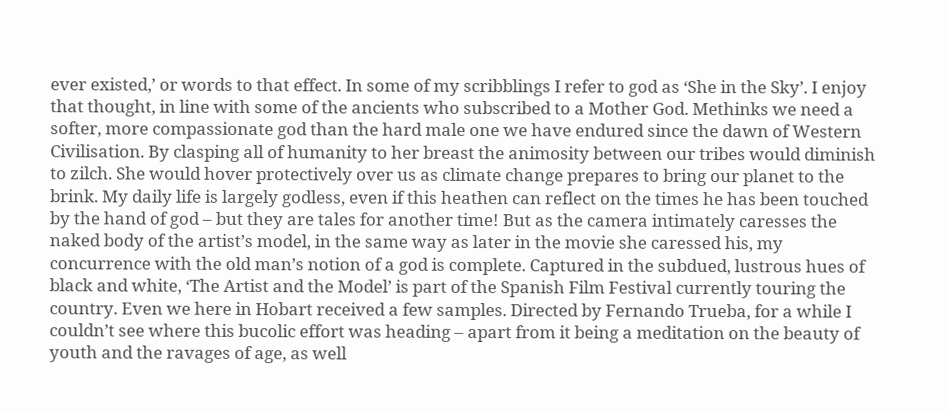ever existed,’ or words to that effect. In some of my scribblings I refer to god as ‘She in the Sky’. I enjoy that thought, in line with some of the ancients who subscribed to a Mother God. Methinks we need a softer, more compassionate god than the hard male one we have endured since the dawn of Western Civilisation. By clasping all of humanity to her breast the animosity between our tribes would diminish to zilch. She would hover protectively over us as climate change prepares to bring our planet to the brink. My daily life is largely godless, even if this heathen can reflect on the times he has been touched by the hand of god – but they are tales for another time! But as the camera intimately caresses the naked body of the artist’s model, in the same way as later in the movie she caressed his, my concurrence with the old man’s notion of a god is complete. Captured in the subdued, lustrous hues of black and white, ‘The Artist and the Model’ is part of the Spanish Film Festival currently touring the country. Even we here in Hobart received a few samples. Directed by Fernando Trueba, for a while I couldn’t see where this bucolic effort was heading – apart from it being a meditation on the beauty of youth and the ravages of age, as well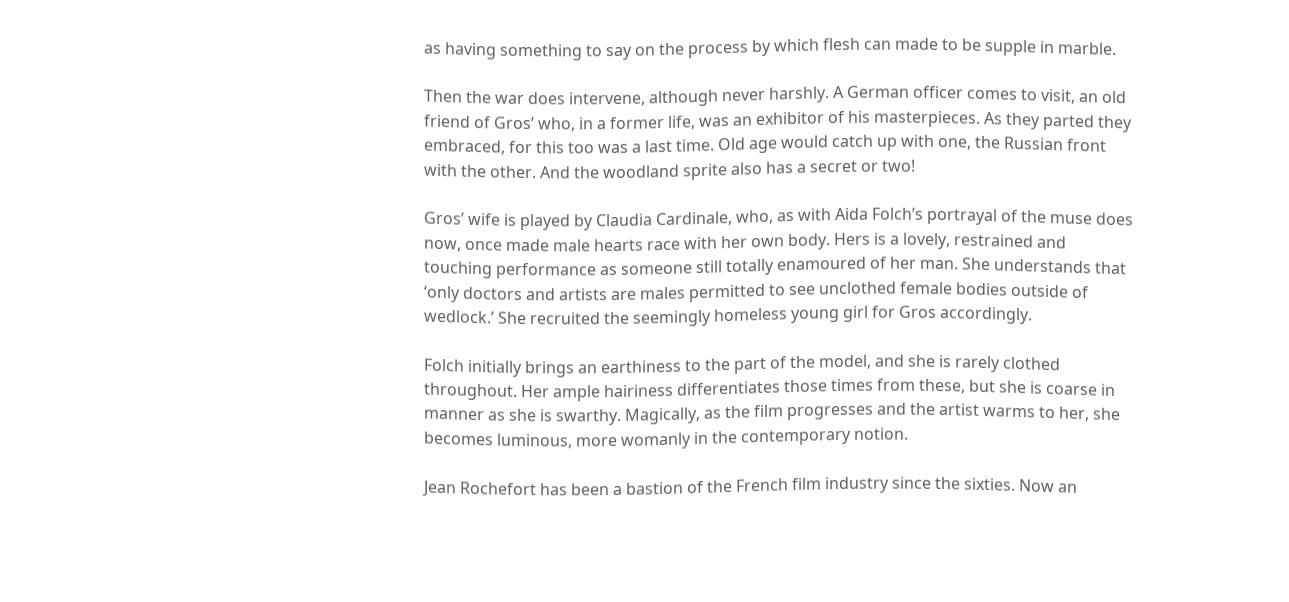as having something to say on the process by which flesh can made to be supple in marble.

Then the war does intervene, although never harshly. A German officer comes to visit, an old friend of Gros’ who, in a former life, was an exhibitor of his masterpieces. As they parted they embraced, for this too was a last time. Old age would catch up with one, the Russian front with the other. And the woodland sprite also has a secret or two!

Gros’ wife is played by Claudia Cardinale, who, as with Aida Folch’s portrayal of the muse does now, once made male hearts race with her own body. Hers is a lovely, restrained and touching performance as someone still totally enamoured of her man. She understands that ‘only doctors and artists are males permitted to see unclothed female bodies outside of wedlock.’ She recruited the seemingly homeless young girl for Gros accordingly.

Folch initially brings an earthiness to the part of the model, and she is rarely clothed throughout. Her ample hairiness differentiates those times from these, but she is coarse in manner as she is swarthy. Magically, as the film progresses and the artist warms to her, she becomes luminous, more womanly in the contemporary notion.

Jean Rochefort has been a bastion of the French film industry since the sixties. Now an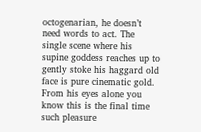octogenarian, he doesn’t need words to act. The single scene where his supine goddess reaches up to gently stoke his haggard old face is pure cinematic gold. From his eyes alone you know this is the final time such pleasure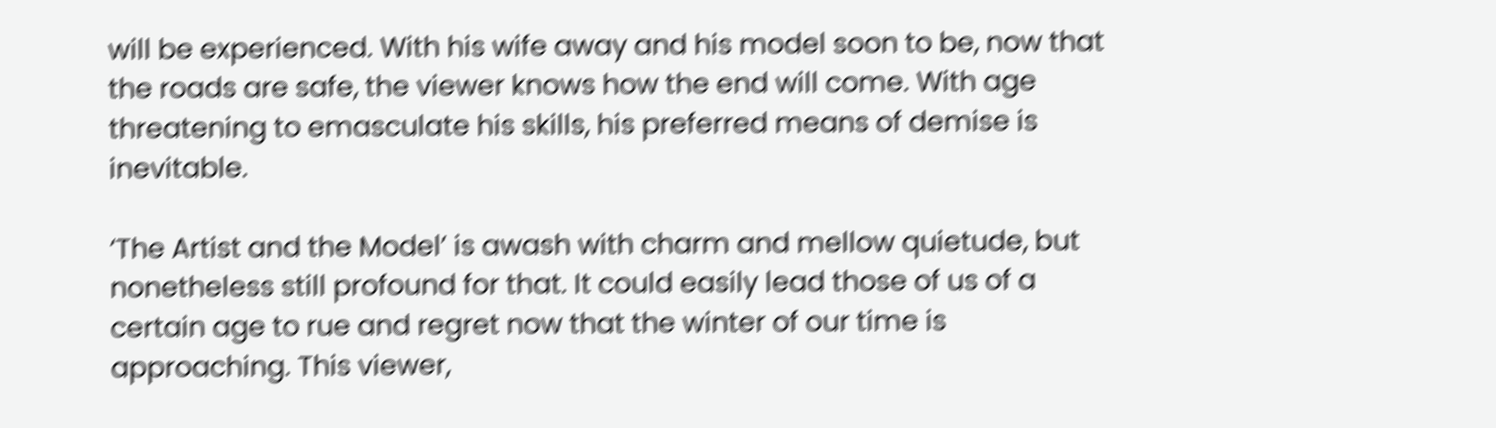will be experienced. With his wife away and his model soon to be, now that the roads are safe, the viewer knows how the end will come. With age threatening to emasculate his skills, his preferred means of demise is inevitable.

‘The Artist and the Model’ is awash with charm and mellow quietude, but nonetheless still profound for that. It could easily lead those of us of a certain age to rue and regret now that the winter of our time is approaching. This viewer,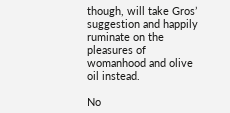though, will take Gros’ suggestion and happily ruminate on the pleasures of womanhood and olive oil instead.

No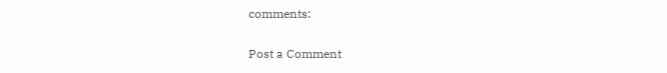comments:

Post a Comment